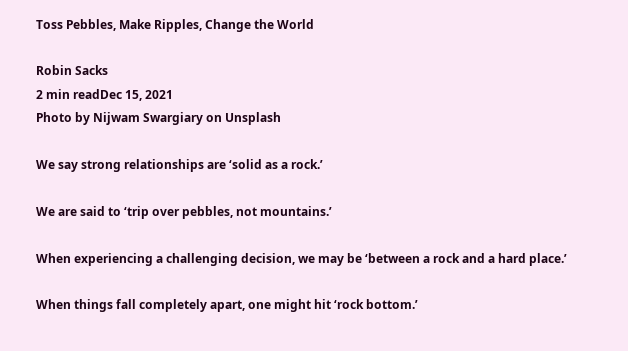Toss Pebbles, Make Ripples, Change the World

Robin Sacks
2 min readDec 15, 2021
Photo by Nijwam Swargiary on Unsplash

We say strong relationships are ‘solid as a rock.’

We are said to ‘trip over pebbles, not mountains.’

When experiencing a challenging decision, we may be ‘between a rock and a hard place.’

When things fall completely apart, one might hit ‘rock bottom.’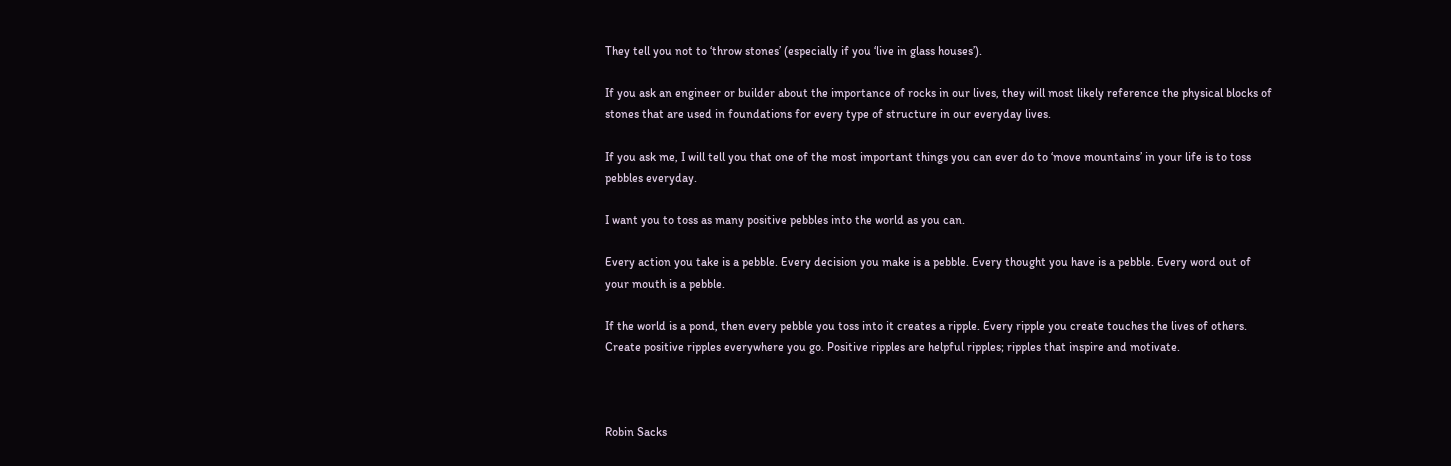They tell you not to ‘throw stones’ (especially if you ‘live in glass houses’).

If you ask an engineer or builder about the importance of rocks in our lives, they will most likely reference the physical blocks of stones that are used in foundations for every type of structure in our everyday lives.

If you ask me, I will tell you that one of the most important things you can ever do to ‘move mountains’ in your life is to toss pebbles everyday.

I want you to toss as many positive pebbles into the world as you can.

Every action you take is a pebble. Every decision you make is a pebble. Every thought you have is a pebble. Every word out of your mouth is a pebble.

If the world is a pond, then every pebble you toss into it creates a ripple. Every ripple you create touches the lives of others. Create positive ripples everywhere you go. Positive ripples are helpful ripples; ripples that inspire and motivate.



Robin Sacks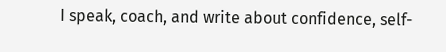I speak, coach, and write about confidence, self-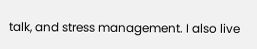talk, and stress management. I also live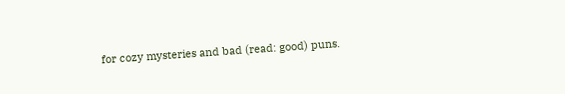for cozy mysteries and bad (read: good) puns.